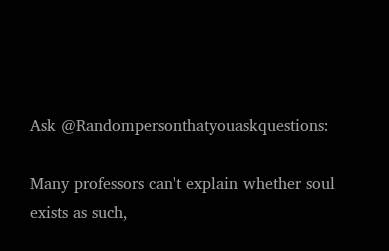Ask @Randompersonthatyouaskquestions:

Many professors can't explain whether soul exists as such,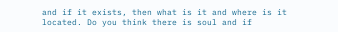and if it exists, then what is it and where is it located. Do you think there is soul and if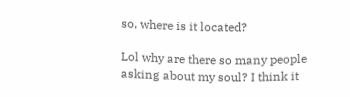so, where is it located?

Lol why are there so many people asking about my soul? I think it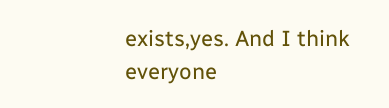exists,yes. And I think everyone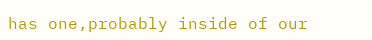has one,probably inside of our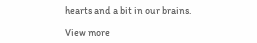hearts and a bit in our brains.

View more